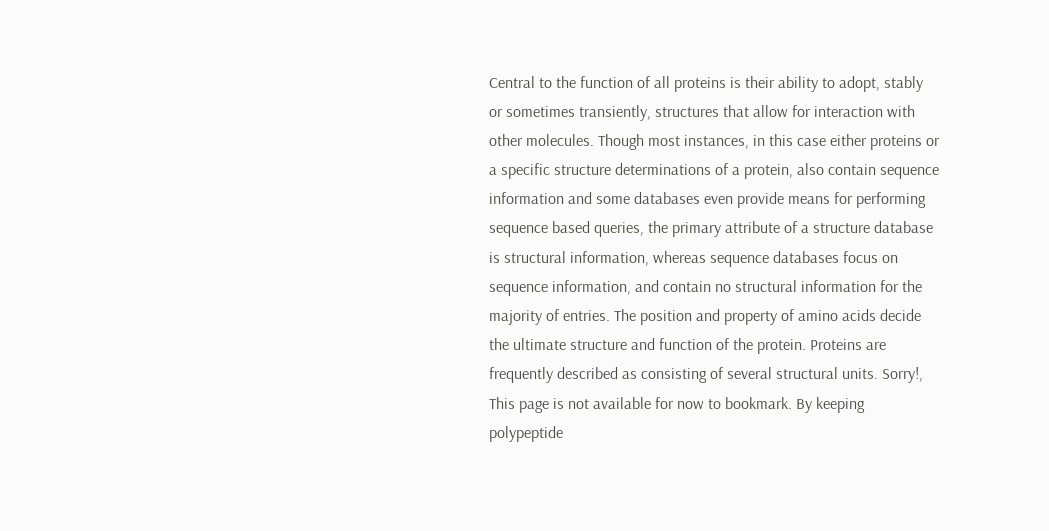Central to the function of all proteins is their ability to adopt, stably or sometimes transiently, structures that allow for interaction with other molecules. Though most instances, in this case either proteins or a specific structure determinations of a protein, also contain sequence information and some databases even provide means for performing sequence based queries, the primary attribute of a structure database is structural information, whereas sequence databases focus on sequence information, and contain no structural information for the majority of entries. The position and property of amino acids decide the ultimate structure and function of the protein. Proteins are frequently described as consisting of several structural units. Sorry!, This page is not available for now to bookmark. By keeping polypeptide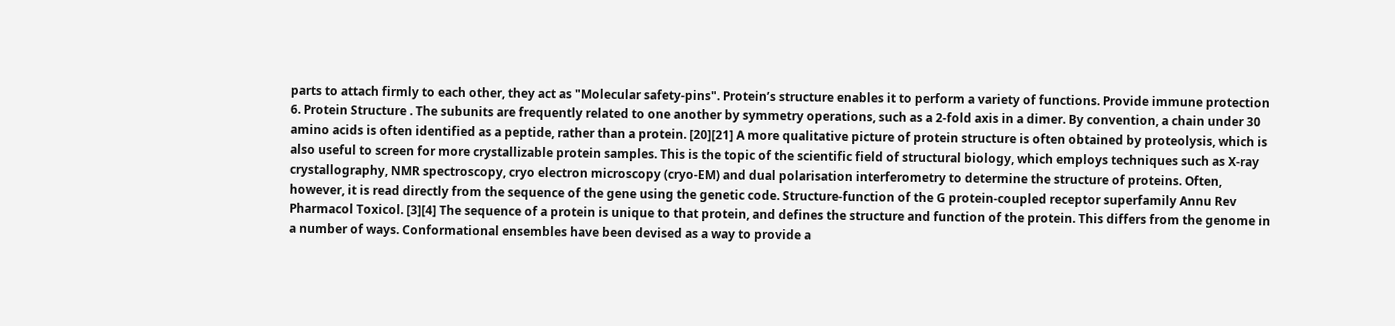parts to attach firmly to each other, they act as "Molecular safety-pins". Protein’s structure enables it to perform a variety of functions. Provide immune protection 6. Protein Structure . The subunits are frequently related to one another by symmetry operations, such as a 2-fold axis in a dimer. By convention, a chain under 30 amino acids is often identified as a peptide, rather than a protein. [20][21] A more qualitative picture of protein structure is often obtained by proteolysis, which is also useful to screen for more crystallizable protein samples. This is the topic of the scientific field of structural biology, which employs techniques such as X-ray crystallography, NMR spectroscopy, cryo electron microscopy (cryo-EM) and dual polarisation interferometry to determine the structure of proteins. Often, however, it is read directly from the sequence of the gene using the genetic code. Structure-function of the G protein-coupled receptor superfamily Annu Rev Pharmacol Toxicol. [3][4] The sequence of a protein is unique to that protein, and defines the structure and function of the protein. This differs from the genome in a number of ways. Conformational ensembles have been devised as a way to provide a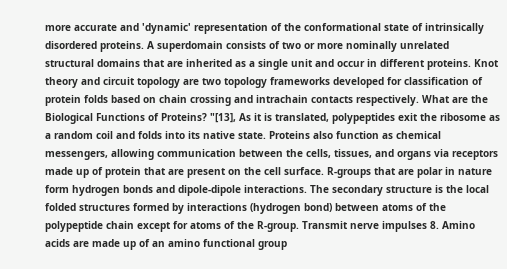more accurate and 'dynamic' representation of the conformational state of intrinsically disordered proteins. A superdomain consists of two or more nominally unrelated structural domains that are inherited as a single unit and occur in different proteins. Knot theory and circuit topology are two topology frameworks developed for classification of protein folds based on chain crossing and intrachain contacts respectively. What are the Biological Functions of Proteins? "[13], As it is translated, polypeptides exit the ribosome as a random coil and folds into its native state. Proteins also function as chemical messengers, allowing communication between the cells, tissues, and organs via receptors made up of protein that are present on the cell surface. R-groups that are polar in nature form hydrogen bonds and dipole-dipole interactions. The secondary structure is the local folded structures formed by interactions (hydrogen bond) between atoms of the polypeptide chain except for atoms of the R-group. Transmit nerve impulses 8. Amino acids are made up of an amino functional group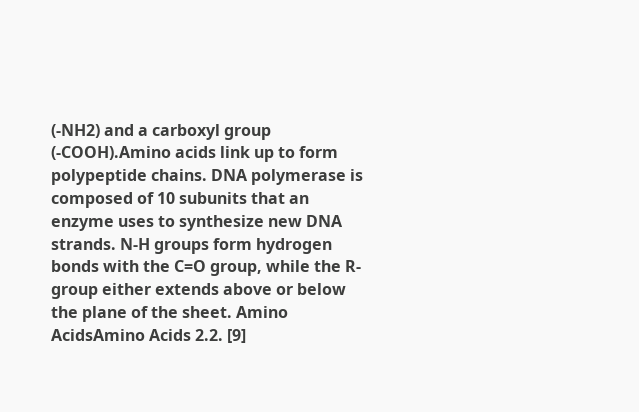(-NH2) and a carboxyl group (-COOH).Amino acids link up to form polypeptide chains. DNA polymerase is composed of 10 subunits that an enzyme uses to synthesize new DNA strands. N-H groups form hydrogen bonds with the C=O group, while the R-group either extends above or below the plane of the sheet. Amino AcidsAmino Acids 2.2. [9]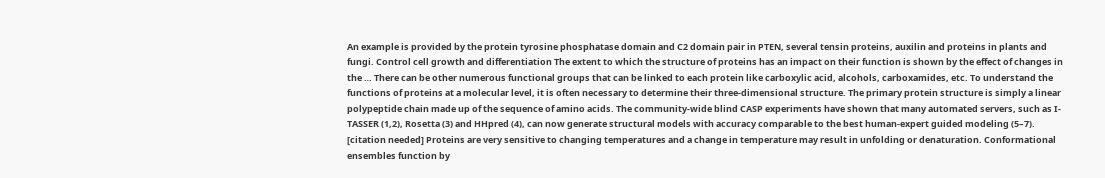An example is provided by the protein tyrosine phosphatase domain and C2 domain pair in PTEN, several tensin proteins, auxilin and proteins in plants and fungi. Control cell growth and differentiation The extent to which the structure of proteins has an impact on their function is shown by the effect of changes in the … There can be other numerous functional groups that can be linked to each protein like carboxylic acid, alcohols, carboxamides, etc. To understand the functions of proteins at a molecular level, it is often necessary to determine their three-dimensional structure. The primary protein structure is simply a linear polypeptide chain made up of the sequence of amino acids. The community-wide blind CASP experiments have shown that many automated servers, such as I-TASSER (1,2), Rosetta (3) and HHpred (4), can now generate structural models with accuracy comparable to the best human-expert guided modeling (5–7). [citation needed] Proteins are very sensitive to changing temperatures and a change in temperature may result in unfolding or denaturation. Conformational ensembles function by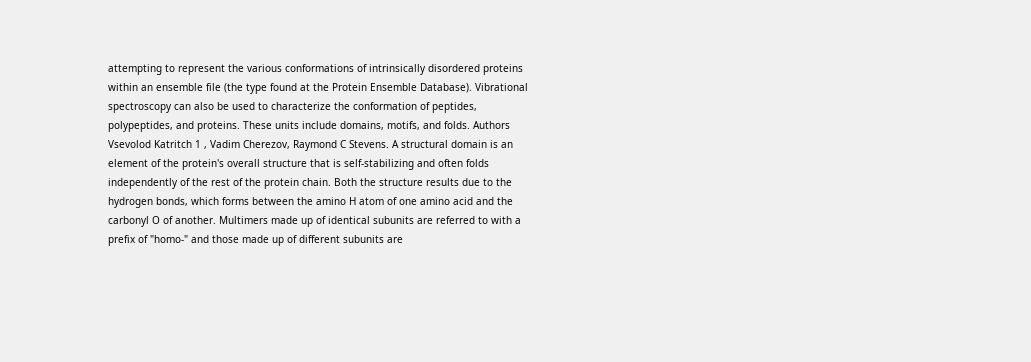attempting to represent the various conformations of intrinsically disordered proteins within an ensemble file (the type found at the Protein Ensemble Database). Vibrational spectroscopy can also be used to characterize the conformation of peptides, polypeptides, and proteins. These units include domains, motifs, and folds. Authors Vsevolod Katritch 1 , Vadim Cherezov, Raymond C Stevens. A structural domain is an element of the protein's overall structure that is self-stabilizing and often folds independently of the rest of the protein chain. Both the structure results due to the hydrogen bonds, which forms between the amino H atom of one amino acid and the carbonyl O of another. Multimers made up of identical subunits are referred to with a prefix of "homo-" and those made up of different subunits are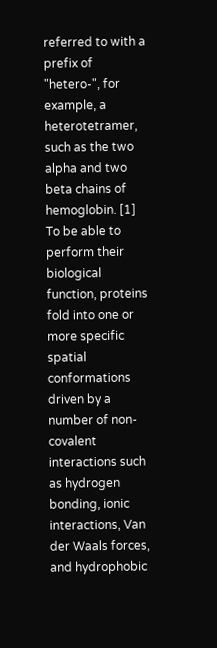referred to with a prefix of "hetero-", for example, a heterotetramer, such as the two alpha and two beta chains of hemoglobin. [1] To be able to perform their biological function, proteins fold into one or more specific spatial conformations driven by a number of non-covalent interactions such as hydrogen bonding, ionic interactions, Van der Waals forces, and hydrophobic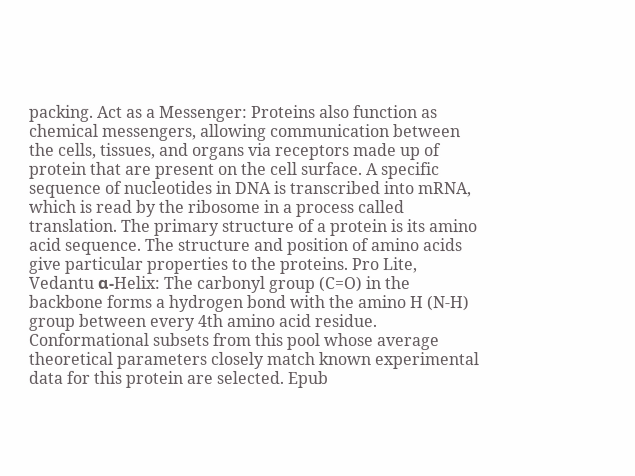packing. Act as a Messenger: Proteins also function as chemical messengers, allowing communication between the cells, tissues, and organs via receptors made up of protein that are present on the cell surface. A specific sequence of nucleotides in DNA is transcribed into mRNA, which is read by the ribosome in a process called translation. The primary structure of a protein is its amino acid sequence. The structure and position of amino acids give particular properties to the proteins. Pro Lite, Vedantu α-Helix: The carbonyl group (C=O) in the backbone forms a hydrogen bond with the amino H (N-H) group between every 4th amino acid residue. Conformational subsets from this pool whose average theoretical parameters closely match known experimental data for this protein are selected. Epub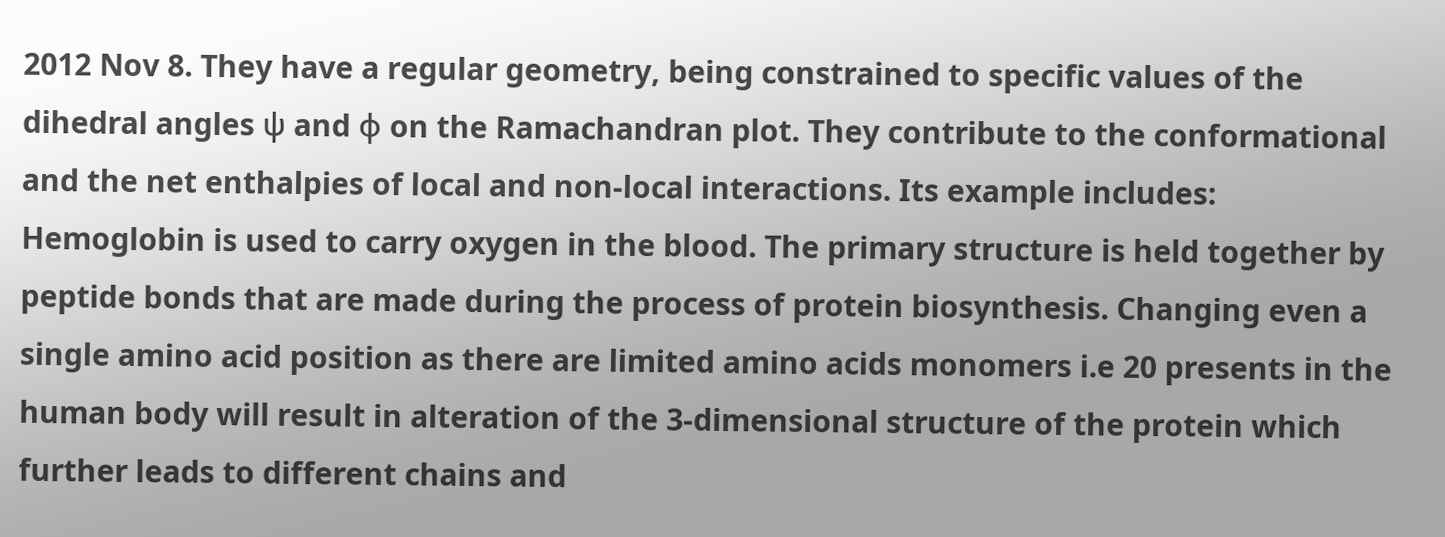2012 Nov 8. They have a regular geometry, being constrained to specific values of the dihedral angles ψ and φ on the Ramachandran plot. They contribute to the conformational and the net enthalpies of local and non-local interactions. Its example includes: Hemoglobin is used to carry oxygen in the blood. The primary structure is held together by peptide bonds that are made during the process of protein biosynthesis. Changing even a single amino acid position as there are limited amino acids monomers i.e 20 presents in the human body will result in alteration of the 3-dimensional structure of the protein which further leads to different chains and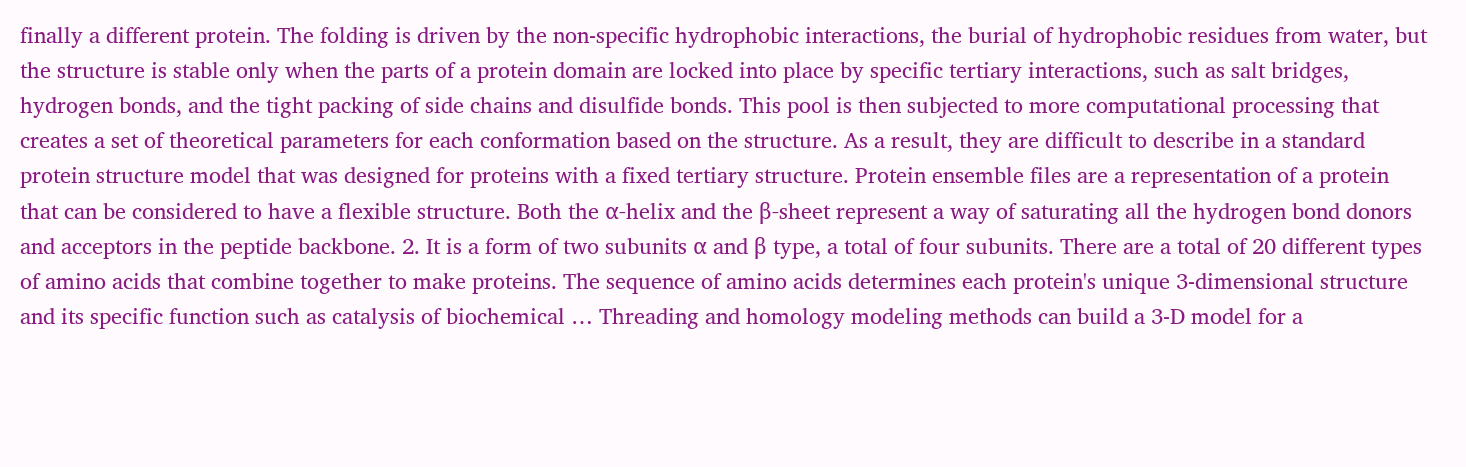finally a different protein. The folding is driven by the non-specific hydrophobic interactions, the burial of hydrophobic residues from water, but the structure is stable only when the parts of a protein domain are locked into place by specific tertiary interactions, such as salt bridges, hydrogen bonds, and the tight packing of side chains and disulfide bonds. This pool is then subjected to more computational processing that creates a set of theoretical parameters for each conformation based on the structure. As a result, they are difficult to describe in a standard protein structure model that was designed for proteins with a fixed tertiary structure. Protein ensemble files are a representation of a protein that can be considered to have a flexible structure. Both the α-helix and the β-sheet represent a way of saturating all the hydrogen bond donors and acceptors in the peptide backbone. 2. It is a form of two subunits α and β type, a total of four subunits. There are a total of 20 different types of amino acids that combine together to make proteins. The sequence of amino acids determines each protein's unique 3-dimensional structure and its specific function such as catalysis of biochemical … Threading and homology modeling methods can build a 3-D model for a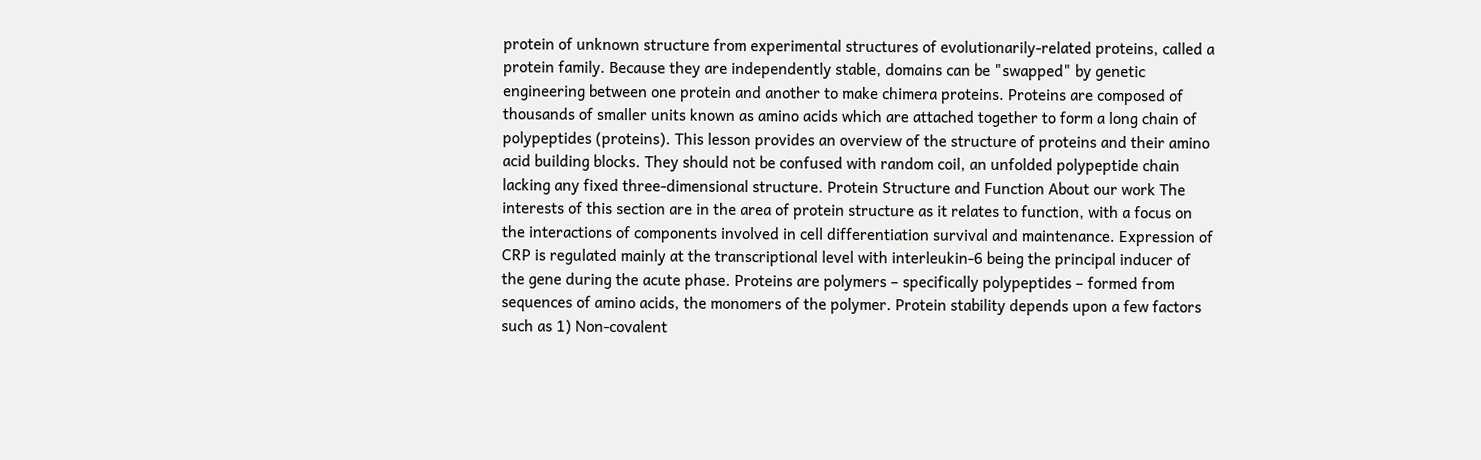protein of unknown structure from experimental structures of evolutionarily-related proteins, called a protein family. Because they are independently stable, domains can be "swapped" by genetic engineering between one protein and another to make chimera proteins. Proteins are composed of thousands of smaller units known as amino acids which are attached together to form a long chain of polypeptides (proteins). This lesson provides an overview of the structure of proteins and their amino acid building blocks. They should not be confused with random coil, an unfolded polypeptide chain lacking any fixed three-dimensional structure. Protein Structure and Function About our work The interests of this section are in the area of protein structure as it relates to function, with a focus on the interactions of components involved in cell differentiation survival and maintenance. Expression of CRP is regulated mainly at the transcriptional level with interleukin-6 being the principal inducer of the gene during the acute phase. Proteins are polymers – specifically polypeptides – formed from sequences of amino acids, the monomers of the polymer. Protein stability depends upon a few factors such as 1) Non-covalent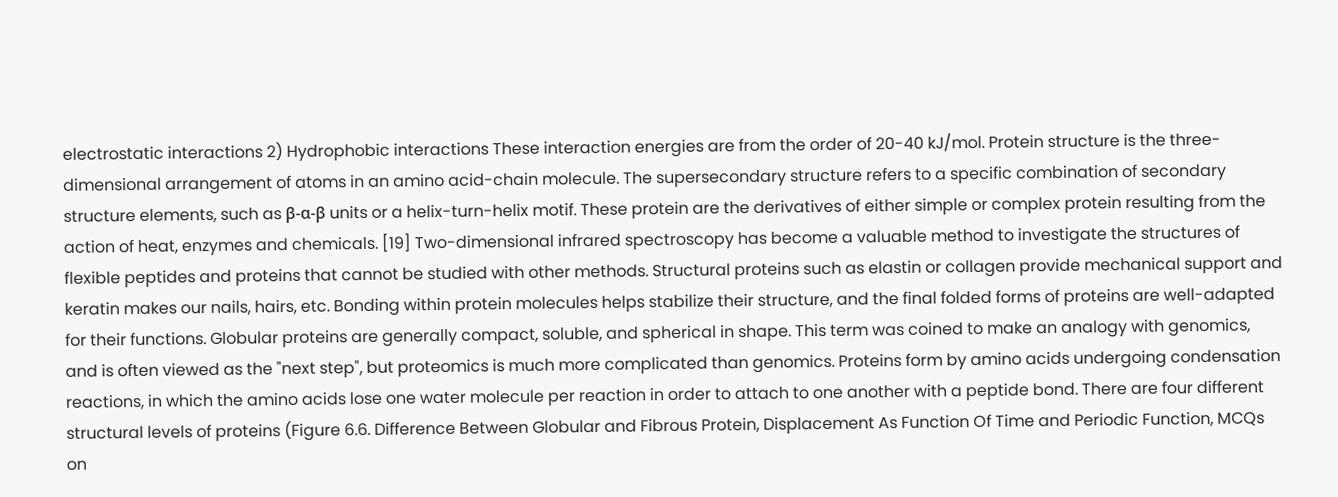electrostatic interactions 2) Hydrophobic interactions These interaction energies are from the order of 20-40 kJ/mol. Protein structure is the three-dimensional arrangement of atoms in an amino acid-chain molecule. The supersecondary structure refers to a specific combination of secondary structure elements, such as β-α-β units or a helix-turn-helix motif. These protein are the derivatives of either simple or complex protein resulting from the action of heat, enzymes and chemicals. [19] Two-dimensional infrared spectroscopy has become a valuable method to investigate the structures of flexible peptides and proteins that cannot be studied with other methods. Structural proteins such as elastin or collagen provide mechanical support and keratin makes our nails, hairs, etc. Bonding within protein molecules helps stabilize their structure, and the final folded forms of proteins are well-adapted for their functions. Globular proteins are generally compact, soluble, and spherical in shape. This term was coined to make an analogy with genomics, and is often viewed as the "next step", but proteomics is much more complicated than genomics. Proteins form by amino acids undergoing condensation reactions, in which the amino acids lose one water molecule per reaction in order to attach to one another with a peptide bond. There are four different structural levels of proteins (Figure 6.6. Difference Between Globular and Fibrous Protein, Displacement As Function Of Time and Periodic Function, MCQs on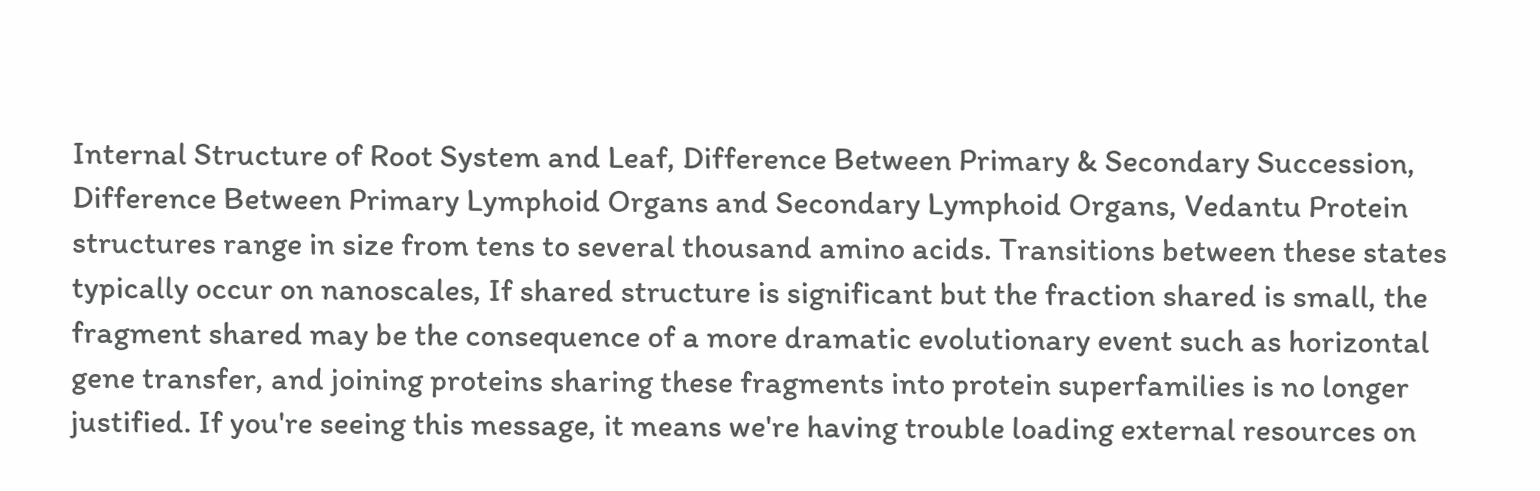Internal Structure of Root System and Leaf, Difference Between Primary & Secondary Succession, Difference Between Primary Lymphoid Organs and Secondary Lymphoid Organs, Vedantu Protein structures range in size from tens to several thousand amino acids. Transitions between these states typically occur on nanoscales, If shared structure is significant but the fraction shared is small, the fragment shared may be the consequence of a more dramatic evolutionary event such as horizontal gene transfer, and joining proteins sharing these fragments into protein superfamilies is no longer justified. If you're seeing this message, it means we're having trouble loading external resources on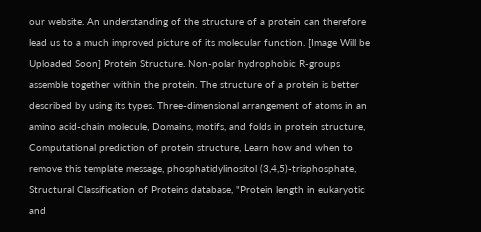our website. An understanding of the structure of a protein can therefore lead us to a much improved picture of its molecular function. [Image Will be Uploaded Soon] Protein Structure. Non-polar hydrophobic R-groups assemble together within the protein. The structure of a protein is better described by using its types. Three-dimensional arrangement of atoms in an amino acid-chain molecule, Domains, motifs, and folds in protein structure, Computational prediction of protein structure, Learn how and when to remove this template message, phosphatidylinositol (3,4,5)-trisphosphate, Structural Classification of Proteins database, "Protein length in eukaryotic and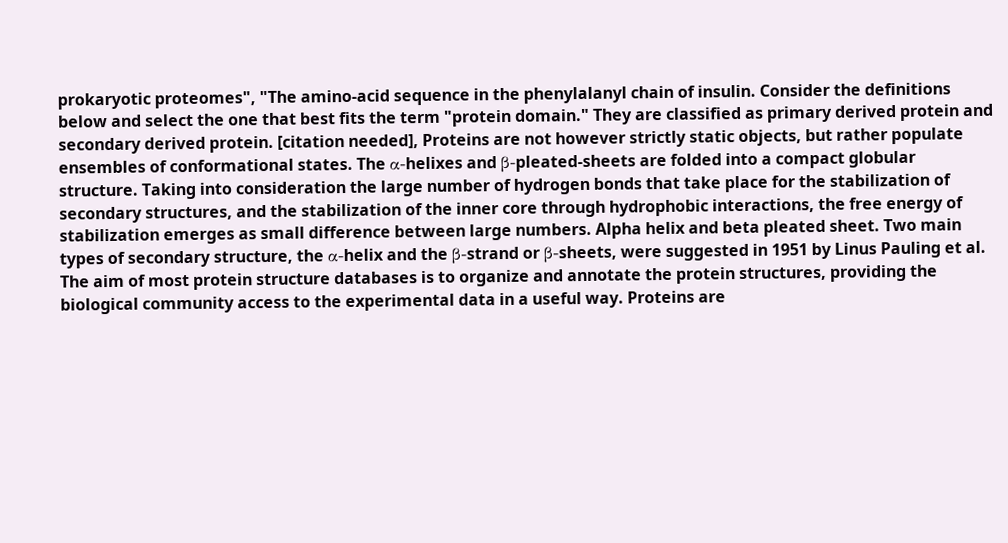prokaryotic proteomes", "The amino-acid sequence in the phenylalanyl chain of insulin. Consider the definitions below and select the one that best fits the term "protein domain." They are classified as primary derived protein and secondary derived protein. [citation needed], Proteins are not however strictly static objects, but rather populate ensembles of conformational states. The α-helixes and β-pleated-sheets are folded into a compact globular structure. Taking into consideration the large number of hydrogen bonds that take place for the stabilization of secondary structures, and the stabilization of the inner core through hydrophobic interactions, the free energy of stabilization emerges as small difference between large numbers. Alpha helix and beta pleated sheet. Two main types of secondary structure, the α-helix and the β-strand or β-sheets, were suggested in 1951 by Linus Pauling et al. The aim of most protein structure databases is to organize and annotate the protein structures, providing the biological community access to the experimental data in a useful way. Proteins are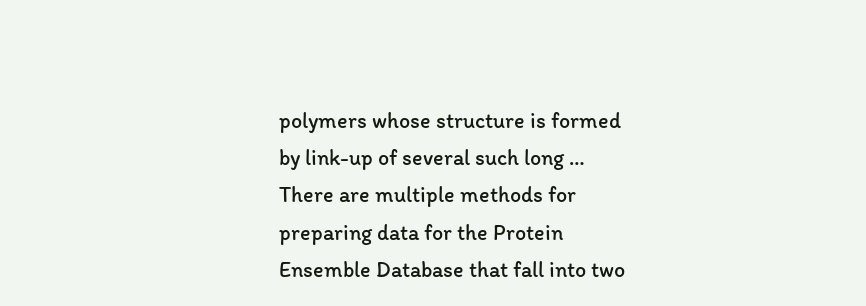polymers whose structure is formed by link-up of several such long … There are multiple methods for preparing data for the Protein Ensemble Database that fall into two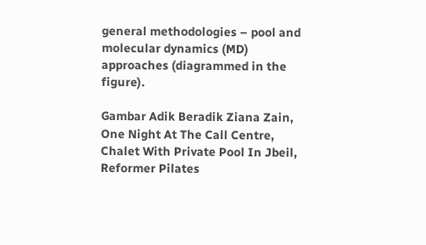general methodologies – pool and molecular dynamics (MD) approaches (diagrammed in the figure).

Gambar Adik Beradik Ziana Zain, One Night At The Call Centre, Chalet With Private Pool In Jbeil, Reformer Pilates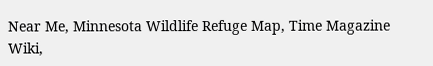Near Me, Minnesota Wildlife Refuge Map, Time Magazine Wiki,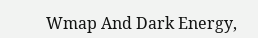Wmap And Dark Energy,